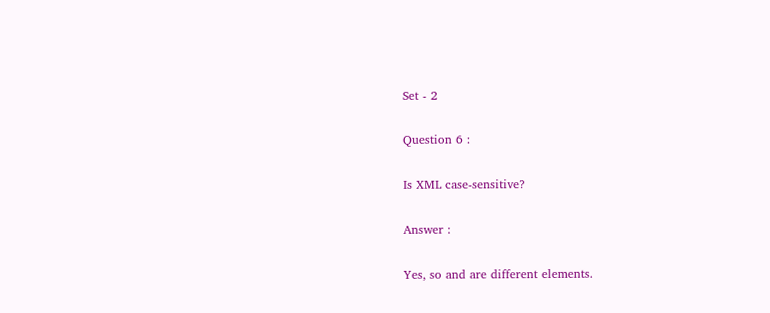Set - 2

Question 6 :

Is XML case-sensitive?

Answer :

Yes, so and are different elements.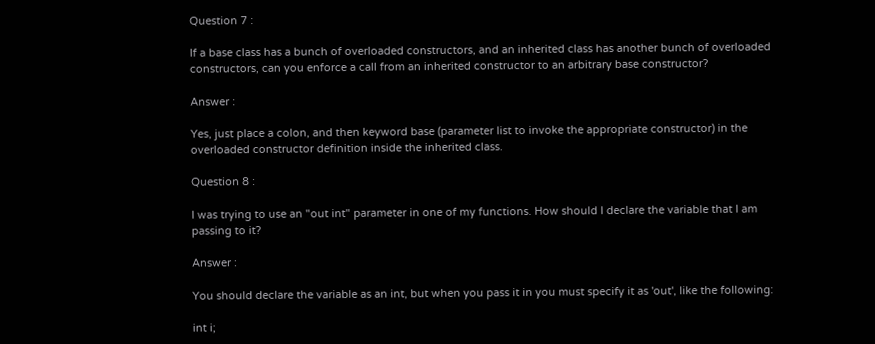Question 7 :

If a base class has a bunch of overloaded constructors, and an inherited class has another bunch of overloaded constructors, can you enforce a call from an inherited constructor to an arbitrary base constructor?

Answer :

Yes, just place a colon, and then keyword base (parameter list to invoke the appropriate constructor) in the overloaded constructor definition inside the inherited class.

Question 8 :

I was trying to use an "out int" parameter in one of my functions. How should I declare the variable that I am passing to it?

Answer :

You should declare the variable as an int, but when you pass it in you must specify it as 'out', like the following:

int i;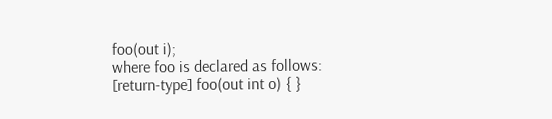foo(out i);
where foo is declared as follows:
[return-type] foo(out int o) { }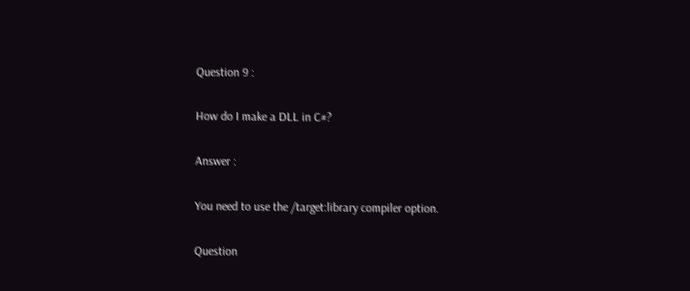Question 9 :

How do I make a DLL in C#?

Answer :

You need to use the /target:library compiler option.

Question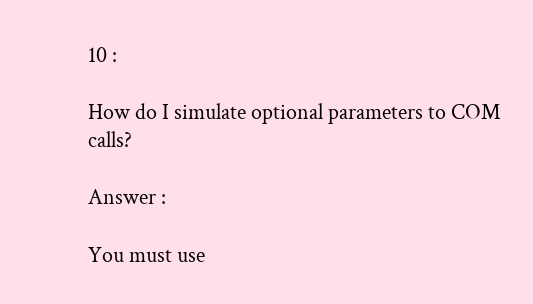10 :

How do I simulate optional parameters to COM calls?

Answer :

You must use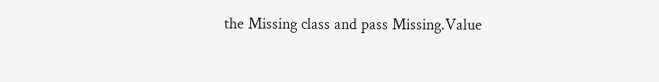the Missing class and pass Missing.Value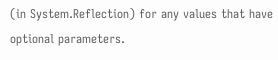(in System.Reflection) for any values that have optional parameters.